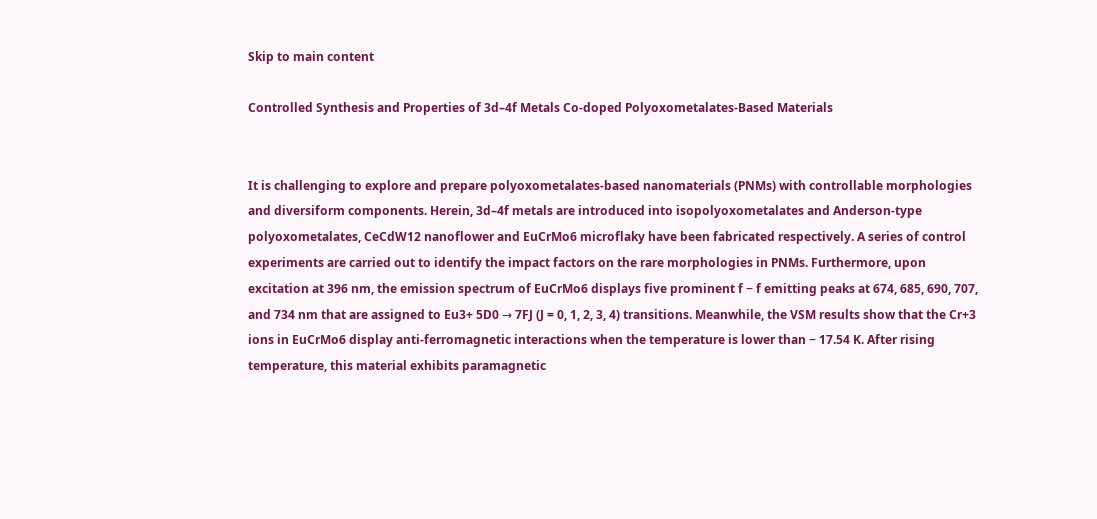Skip to main content

Controlled Synthesis and Properties of 3d–4f Metals Co-doped Polyoxometalates-Based Materials


It is challenging to explore and prepare polyoxometalates-based nanomaterials (PNMs) with controllable morphologies and diversiform components. Herein, 3d–4f metals are introduced into isopolyoxometalates and Anderson-type polyoxometalates, CeCdW12 nanoflower and EuCrMo6 microflaky have been fabricated respectively. A series of control experiments are carried out to identify the impact factors on the rare morphologies in PNMs. Furthermore, upon excitation at 396 nm, the emission spectrum of EuCrMo6 displays five prominent f − f emitting peaks at 674, 685, 690, 707, and 734 nm that are assigned to Eu3+ 5D0 → 7FJ (J = 0, 1, 2, 3, 4) transitions. Meanwhile, the VSM results show that the Cr+3 ions in EuCrMo6 display anti-ferromagnetic interactions when the temperature is lower than − 17.54 K. After rising temperature, this material exhibits paramagnetic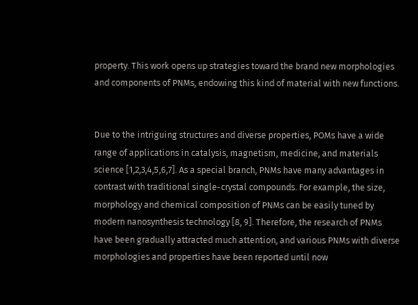property. This work opens up strategies toward the brand new morphologies and components of PNMs, endowing this kind of material with new functions.


Due to the intriguing structures and diverse properties, POMs have a wide range of applications in catalysis, magnetism, medicine, and materials science [1,2,3,4,5,6,7]. As a special branch, PNMs have many advantages in contrast with traditional single-crystal compounds. For example, the size, morphology and chemical composition of PNMs can be easily tuned by modern nanosynthesis technology [8, 9]. Therefore, the research of PNMs have been gradually attracted much attention, and various PNMs with diverse morphologies and properties have been reported until now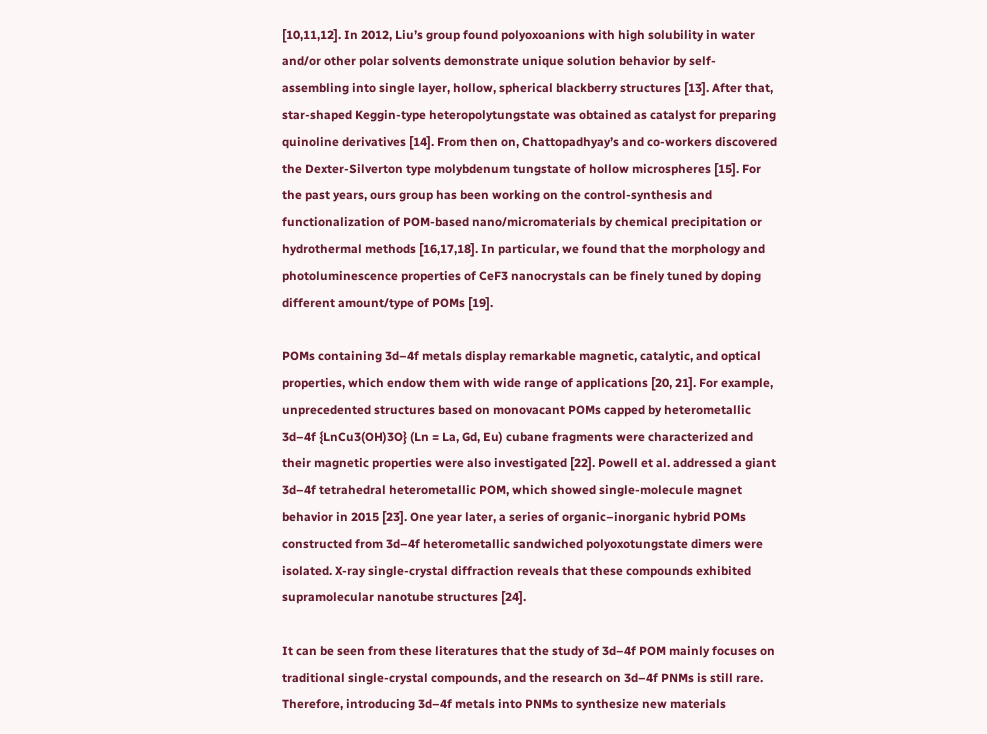[10,11,12]. In 2012, Liu’s group found polyoxoanions with high solubility in water and/or other polar solvents demonstrate unique solution behavior by self-assembling into single layer, hollow, spherical blackberry structures [13]. After that, star-shaped Keggin-type heteropolytungstate was obtained as catalyst for preparing quinoline derivatives [14]. From then on, Chattopadhyay’s and co-workers discovered the Dexter-Silverton type molybdenum tungstate of hollow microspheres [15]. For the past years, ours group has been working on the control-synthesis and functionalization of POM-based nano/micromaterials by chemical precipitation or hydrothermal methods [16,17,18]. In particular, we found that the morphology and photoluminescence properties of CeF3 nanocrystals can be finely tuned by doping different amount/type of POMs [19].

POMs containing 3d–4f metals display remarkable magnetic, catalytic, and optical properties, which endow them with wide range of applications [20, 21]. For example, unprecedented structures based on monovacant POMs capped by heterometallic 3d–4f {LnCu3(OH)3O} (Ln = La, Gd, Eu) cubane fragments were characterized and their magnetic properties were also investigated [22]. Powell et al. addressed a giant 3d–4f tetrahedral heterometallic POM, which showed single-molecule magnet behavior in 2015 [23]. One year later, a series of organic–inorganic hybrid POMs constructed from 3d–4f heterometallic sandwiched polyoxotungstate dimers were isolated. X-ray single-crystal diffraction reveals that these compounds exhibited supramolecular nanotube structures [24].

It can be seen from these literatures that the study of 3d–4f POM mainly focuses on traditional single-crystal compounds, and the research on 3d–4f PNMs is still rare. Therefore, introducing 3d–4f metals into PNMs to synthesize new materials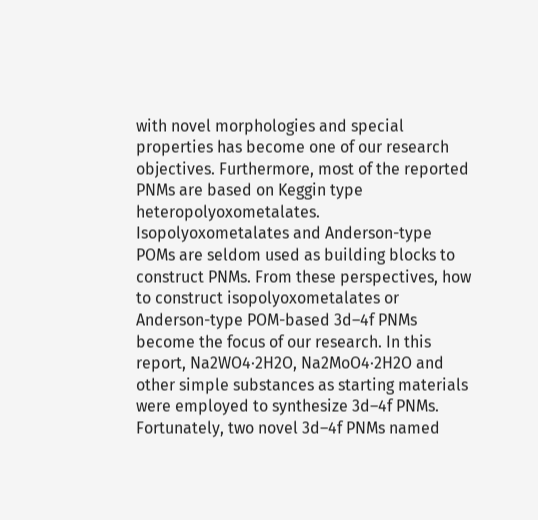with novel morphologies and special properties has become one of our research objectives. Furthermore, most of the reported PNMs are based on Keggin type heteropolyoxometalates. Isopolyoxometalates and Anderson-type POMs are seldom used as building blocks to construct PNMs. From these perspectives, how to construct isopolyoxometalates or Anderson-type POM-based 3d–4f PNMs become the focus of our research. In this report, Na2WO4·2H2O, Na2MoO4·2H2O and other simple substances as starting materials were employed to synthesize 3d–4f PNMs. Fortunately, two novel 3d–4f PNMs named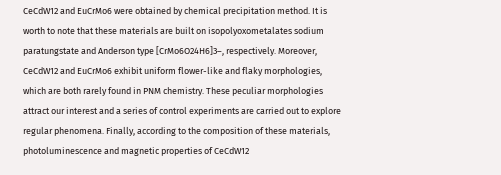CeCdW12 and EuCrMo6 were obtained by chemical precipitation method. It is worth to note that these materials are built on isopolyoxometalates sodium paratungstate and Anderson type [CrMo6O24H6]3–, respectively. Moreover, CeCdW12 and EuCrMo6 exhibit uniform flower-like and flaky morphologies, which are both rarely found in PNM chemistry. These peculiar morphologies attract our interest and a series of control experiments are carried out to explore regular phenomena. Finally, according to the composition of these materials, photoluminescence and magnetic properties of CeCdW12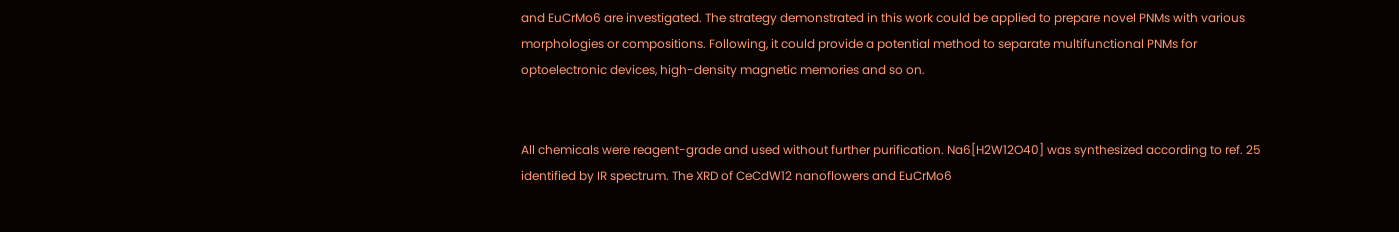and EuCrMo6 are investigated. The strategy demonstrated in this work could be applied to prepare novel PNMs with various morphologies or compositions. Following, it could provide a potential method to separate multifunctional PNMs for optoelectronic devices, high-density magnetic memories and so on.


All chemicals were reagent-grade and used without further purification. Na6[H2W12O40] was synthesized according to ref. 25 identified by IR spectrum. The XRD of CeCdW12 nanoflowers and EuCrMo6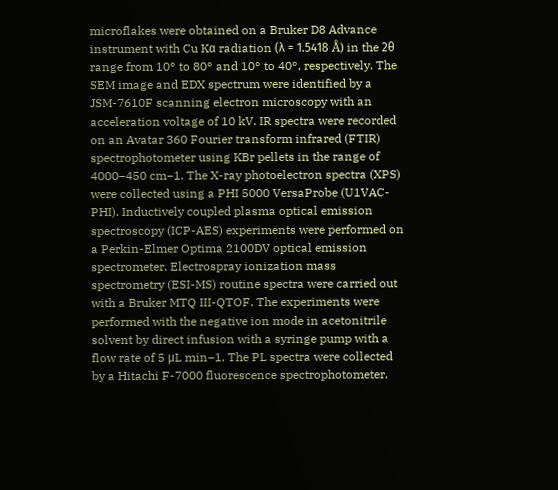microflakes were obtained on a Bruker D8 Advance instrument with Cu Kα radiation (λ = 1.5418 Å) in the 2θ range from 10° to 80° and 10° to 40°, respectively. The SEM image and EDX spectrum were identified by a JSM-7610F scanning electron microscopy with an acceleration voltage of 10 kV. IR spectra were recorded on an Avatar 360 Fourier transform infrared (FTIR) spectrophotometer using KBr pellets in the range of 4000–450 cm−1. The X-ray photoelectron spectra (XPS) were collected using a PHI 5000 VersaProbe (U1VAC-PHI). Inductively coupled plasma optical emission spectroscopy (ICP-AES) experiments were performed on a Perkin-Elmer Optima 2100DV optical emission spectrometer. Electrospray ionization mass spectrometry (ESI-MS) routine spectra were carried out with a Bruker MTQ III-QTOF. The experiments were performed with the negative ion mode in acetonitrile solvent by direct infusion with a syringe pump with a flow rate of 5 μL min−1. The PL spectra were collected by a Hitachi F-7000 fluorescence spectrophotometer.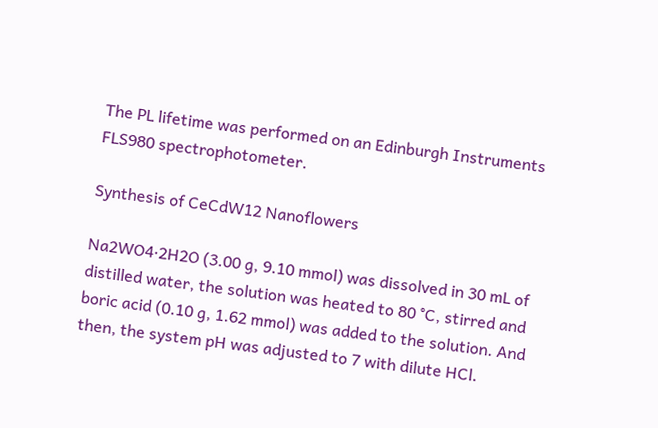The PL lifetime was performed on an Edinburgh Instruments FLS980 spectrophotometer.

Synthesis of CeCdW12 Nanoflowers

Na2WO4·2H2O (3.00 g, 9.10 mmol) was dissolved in 30 mL of distilled water, the solution was heated to 80 °C, stirred and boric acid (0.10 g, 1.62 mmol) was added to the solution. And then, the system pH was adjusted to 7 with dilute HCl.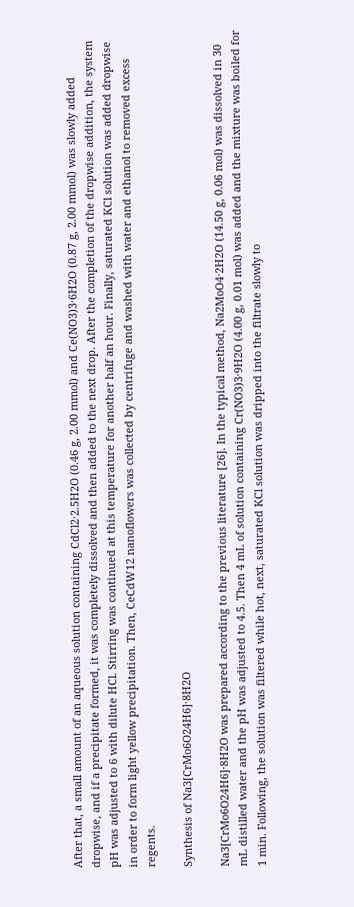After that, a small amount of an aqueous solution containing CdCl2·2.5H2O (0.46 g, 2.00 mmol) and Ce(NO3)3·6H2O (0.87 g, 2.00 mmol) was slowly added dropwise, and if a precipitate formed, it was completely dissolved and then added to the next drop. After the completion of the dropwise addition, the system pH was adjusted to 6 with dilute HCl. Stirring was continued at this temperature for another half an hour. Finally, saturated KCl solution was added dropwise in order to form light yellow precipitation. Then, CeCdW12 nanoflowers was collected by centrifuge and washed with water and ethanol to removed excess regents.

Synthesis of Na3[CrMo6O24H6]·8H2O

Na3[CrMo6O24H6]·8H2O was prepared according to the previous literature [26]. In the typical method, Na2MoO4·2H2O (14.50 g, 0.06 mol) was dissolved in 30 mL distilled water and the pH was adjusted to 4.5. Then 4 mL of solution containing Cr(NO3)3·9H2O (4.00 g, 0.01 mol) was added and the mixture was boiled for 1 min. Following, the solution was filtered while hot, next, saturated KCl solution was dripped into the filtrate slowly to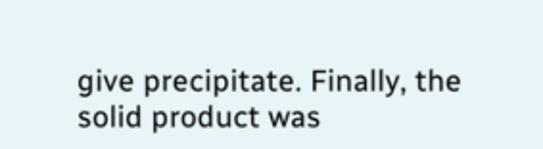give precipitate. Finally, the solid product was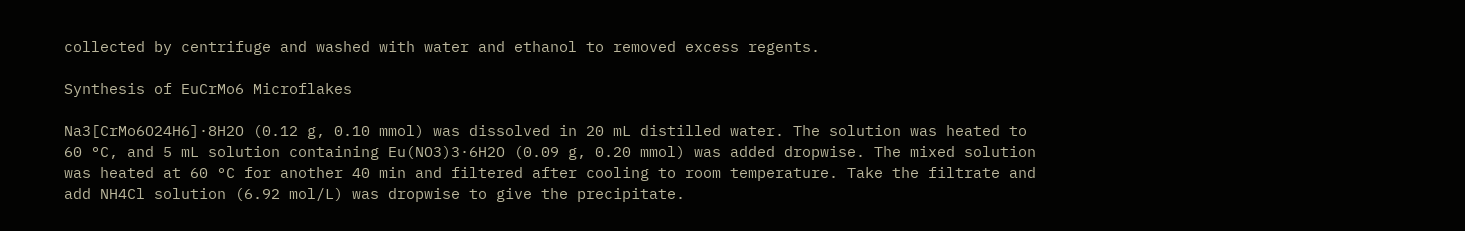collected by centrifuge and washed with water and ethanol to removed excess regents.

Synthesis of EuCrMo6 Microflakes

Na3[CrMo6O24H6]·8H2O (0.12 g, 0.10 mmol) was dissolved in 20 mL distilled water. The solution was heated to 60 °C, and 5 mL solution containing Eu(NO3)3·6H2O (0.09 g, 0.20 mmol) was added dropwise. The mixed solution was heated at 60 °C for another 40 min and filtered after cooling to room temperature. Take the filtrate and add NH4Cl solution (6.92 mol/L) was dropwise to give the precipitate.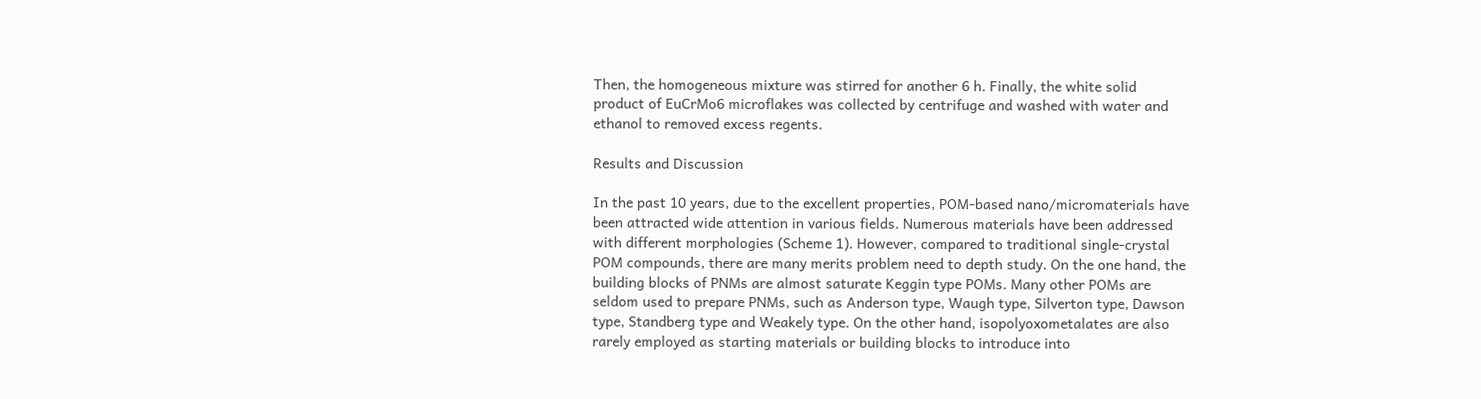Then, the homogeneous mixture was stirred for another 6 h. Finally, the white solid product of EuCrMo6 microflakes was collected by centrifuge and washed with water and ethanol to removed excess regents.

Results and Discussion

In the past 10 years, due to the excellent properties, POM-based nano/micromaterials have been attracted wide attention in various fields. Numerous materials have been addressed with different morphologies (Scheme 1). However, compared to traditional single-crystal POM compounds, there are many merits problem need to depth study. On the one hand, the building blocks of PNMs are almost saturate Keggin type POMs. Many other POMs are seldom used to prepare PNMs, such as Anderson type, Waugh type, Silverton type, Dawson type, Standberg type and Weakely type. On the other hand, isopolyoxometalates are also rarely employed as starting materials or building blocks to introduce into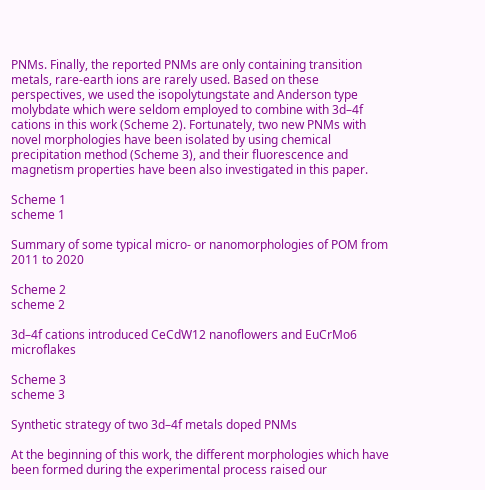PNMs. Finally, the reported PNMs are only containing transition metals, rare-earth ions are rarely used. Based on these perspectives, we used the isopolytungstate and Anderson type molybdate which were seldom employed to combine with 3d–4f cations in this work (Scheme 2). Fortunately, two new PNMs with novel morphologies have been isolated by using chemical precipitation method (Scheme 3), and their fluorescence and magnetism properties have been also investigated in this paper.

Scheme 1
scheme 1

Summary of some typical micro- or nanomorphologies of POM from 2011 to 2020

Scheme 2
scheme 2

3d–4f cations introduced CeCdW12 nanoflowers and EuCrMo6 microflakes

Scheme 3
scheme 3

Synthetic strategy of two 3d–4f metals doped PNMs

At the beginning of this work, the different morphologies which have been formed during the experimental process raised our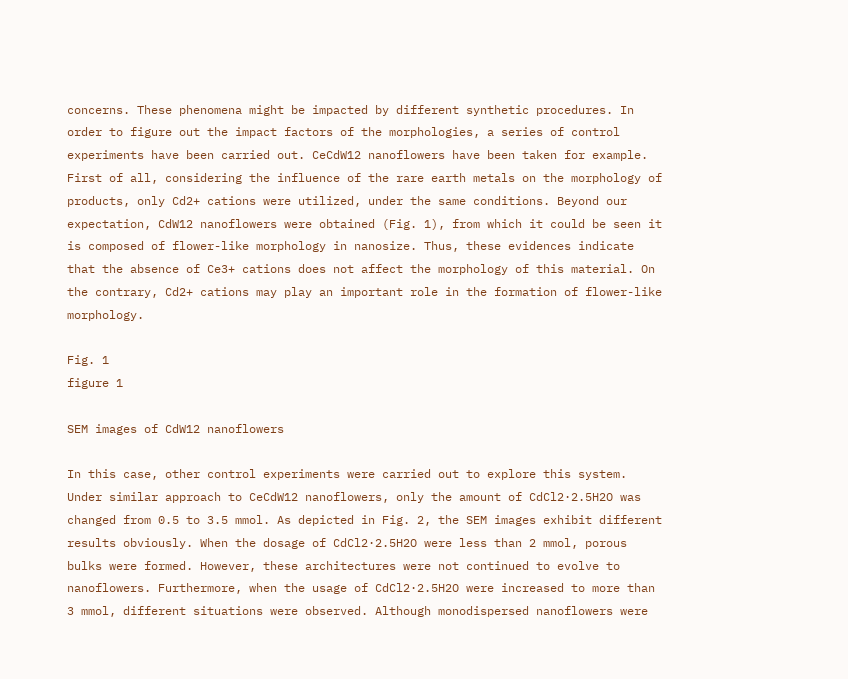concerns. These phenomena might be impacted by different synthetic procedures. In order to figure out the impact factors of the morphologies, a series of control experiments have been carried out. CeCdW12 nanoflowers have been taken for example. First of all, considering the influence of the rare earth metals on the morphology of products, only Cd2+ cations were utilized, under the same conditions. Beyond our expectation, CdW12 nanoflowers were obtained (Fig. 1), from which it could be seen it is composed of flower-like morphology in nanosize. Thus, these evidences indicate that the absence of Ce3+ cations does not affect the morphology of this material. On the contrary, Cd2+ cations may play an important role in the formation of flower-like morphology.

Fig. 1
figure 1

SEM images of CdW12 nanoflowers

In this case, other control experiments were carried out to explore this system. Under similar approach to CeCdW12 nanoflowers, only the amount of CdCl2·2.5H2O was changed from 0.5 to 3.5 mmol. As depicted in Fig. 2, the SEM images exhibit different results obviously. When the dosage of CdCl2·2.5H2O were less than 2 mmol, porous bulks were formed. However, these architectures were not continued to evolve to nanoflowers. Furthermore, when the usage of CdCl2·2.5H2O were increased to more than 3 mmol, different situations were observed. Although monodispersed nanoflowers were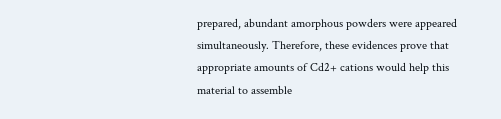prepared, abundant amorphous powders were appeared simultaneously. Therefore, these evidences prove that appropriate amounts of Cd2+ cations would help this material to assemble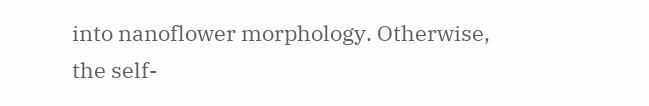into nanoflower morphology. Otherwise, the self-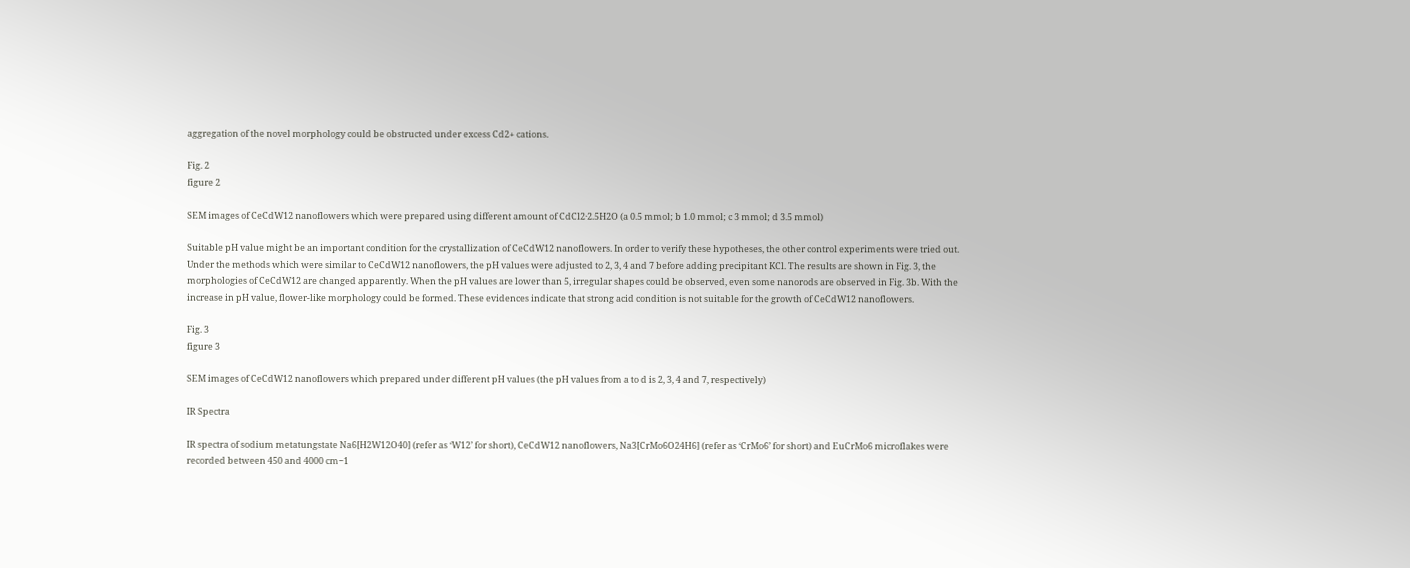aggregation of the novel morphology could be obstructed under excess Cd2+ cations.

Fig. 2
figure 2

SEM images of CeCdW12 nanoflowers which were prepared using different amount of CdCl2·2.5H2O (a 0.5 mmol; b 1.0 mmol; c 3 mmol; d 3.5 mmol)

Suitable pH value might be an important condition for the crystallization of CeCdW12 nanoflowers. In order to verify these hypotheses, the other control experiments were tried out. Under the methods which were similar to CeCdW12 nanoflowers, the pH values were adjusted to 2, 3, 4 and 7 before adding precipitant KCl. The results are shown in Fig. 3, the morphologies of CeCdW12 are changed apparently. When the pH values are lower than 5, irregular shapes could be observed, even some nanorods are observed in Fig. 3b. With the increase in pH value, flower-like morphology could be formed. These evidences indicate that strong acid condition is not suitable for the growth of CeCdW12 nanoflowers.

Fig. 3
figure 3

SEM images of CeCdW12 nanoflowers which prepared under different pH values (the pH values from a to d is 2, 3, 4 and 7, respectively)

IR Spectra

IR spectra of sodium metatungstate Na6[H2W12O40] (refer as ‘W12’ for short), CeCdW12 nanoflowers, Na3[CrMo6O24H6] (refer as ‘CrMo6’ for short) and EuCrMo6 microflakes were recorded between 450 and 4000 cm−1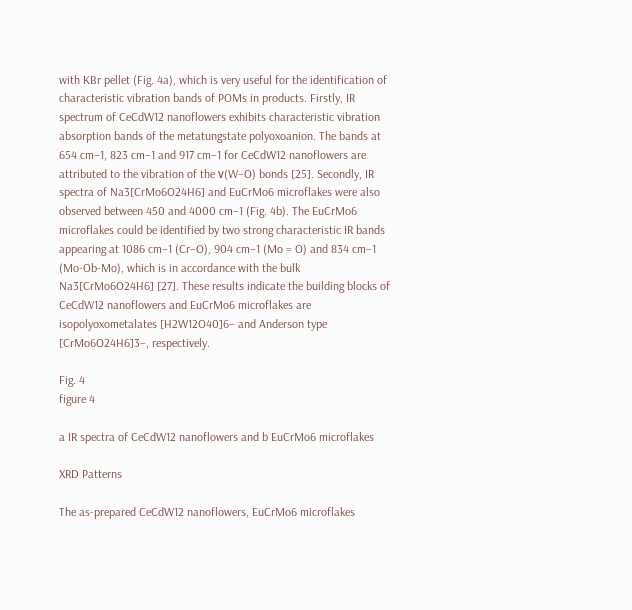with KBr pellet (Fig. 4a), which is very useful for the identification of characteristic vibration bands of POMs in products. Firstly, IR spectrum of CeCdW12 nanoflowers exhibits characteristic vibration absorption bands of the metatungstate polyoxoanion. The bands at 654 cm−1, 823 cm−1 and 917 cm−1 for CeCdW12 nanoflowers are attributed to the vibration of the ν(W–O) bonds [25]. Secondly, IR spectra of Na3[CrMo6O24H6] and EuCrMo6 microflakes were also observed between 450 and 4000 cm−1 (Fig. 4b). The EuCrMo6 microflakes could be identified by two strong characteristic IR bands appearing at 1086 cm−1 (Cr–O), 904 cm−1 (Mo = O) and 834 cm−1 (Mo-Ob-Mo), which is in accordance with the bulk Na3[CrMo6O24H6] [27]. These results indicate the building blocks of CeCdW12 nanoflowers and EuCrMo6 microflakes are isopolyoxometalates [H2W12O40]6– and Anderson type [CrMo6O24H6]3–, respectively.

Fig. 4
figure 4

a IR spectra of CeCdW12 nanoflowers and b EuCrMo6 microflakes

XRD Patterns

The as-prepared CeCdW12 nanoflowers, EuCrMo6 microflakes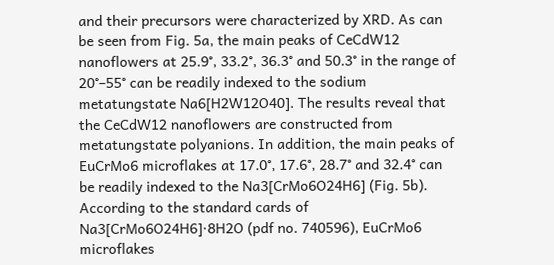and their precursors were characterized by XRD. As can be seen from Fig. 5a, the main peaks of CeCdW12 nanoflowers at 25.9°, 33.2°, 36.3° and 50.3° in the range of 20°–55° can be readily indexed to the sodium metatungstate Na6[H2W12O40]. The results reveal that the CeCdW12 nanoflowers are constructed from metatungstate polyanions. In addition, the main peaks of EuCrMo6 microflakes at 17.0°, 17.6°, 28.7° and 32.4° can be readily indexed to the Na3[CrMo6O24H6] (Fig. 5b). According to the standard cards of Na3[CrMo6O24H6]·8H2O (pdf no. 740596), EuCrMo6 microflakes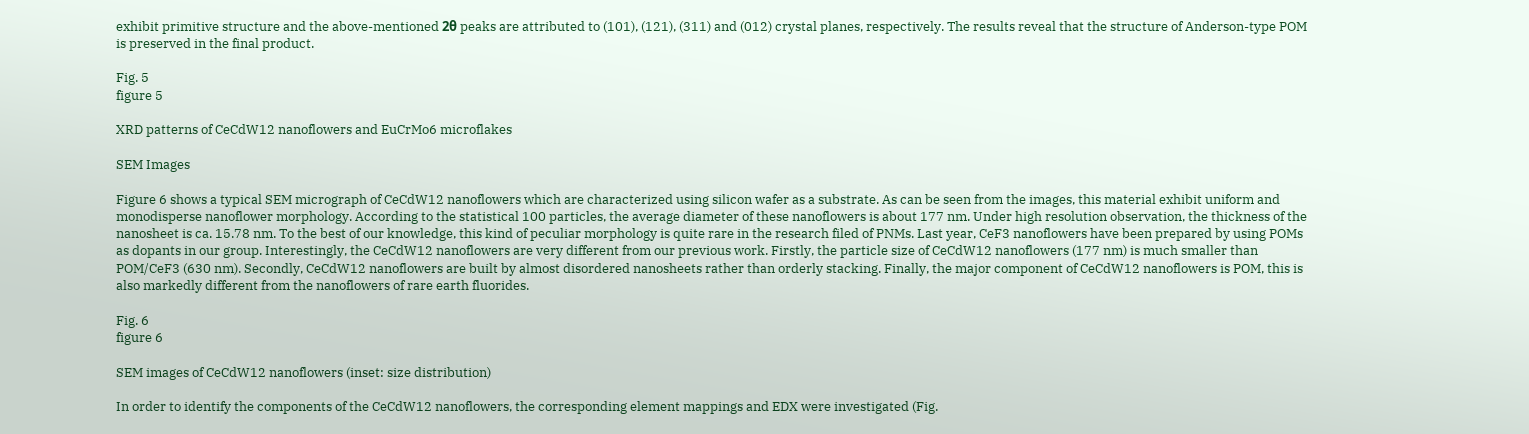exhibit primitive structure and the above-mentioned 2θ peaks are attributed to (101), (121), (311) and (012) crystal planes, respectively. The results reveal that the structure of Anderson-type POM is preserved in the final product.

Fig. 5
figure 5

XRD patterns of CeCdW12 nanoflowers and EuCrMo6 microflakes

SEM Images

Figure 6 shows a typical SEM micrograph of CeCdW12 nanoflowers which are characterized using silicon wafer as a substrate. As can be seen from the images, this material exhibit uniform and monodisperse nanoflower morphology. According to the statistical 100 particles, the average diameter of these nanoflowers is about 177 nm. Under high resolution observation, the thickness of the nanosheet is ca. 15.78 nm. To the best of our knowledge, this kind of peculiar morphology is quite rare in the research filed of PNMs. Last year, CeF3 nanoflowers have been prepared by using POMs as dopants in our group. Interestingly, the CeCdW12 nanoflowers are very different from our previous work. Firstly, the particle size of CeCdW12 nanoflowers (177 nm) is much smaller than POM/CeF3 (630 nm). Secondly, CeCdW12 nanoflowers are built by almost disordered nanosheets rather than orderly stacking. Finally, the major component of CeCdW12 nanoflowers is POM, this is also markedly different from the nanoflowers of rare earth fluorides.

Fig. 6
figure 6

SEM images of CeCdW12 nanoflowers (inset: size distribution)

In order to identify the components of the CeCdW12 nanoflowers, the corresponding element mappings and EDX were investigated (Fig.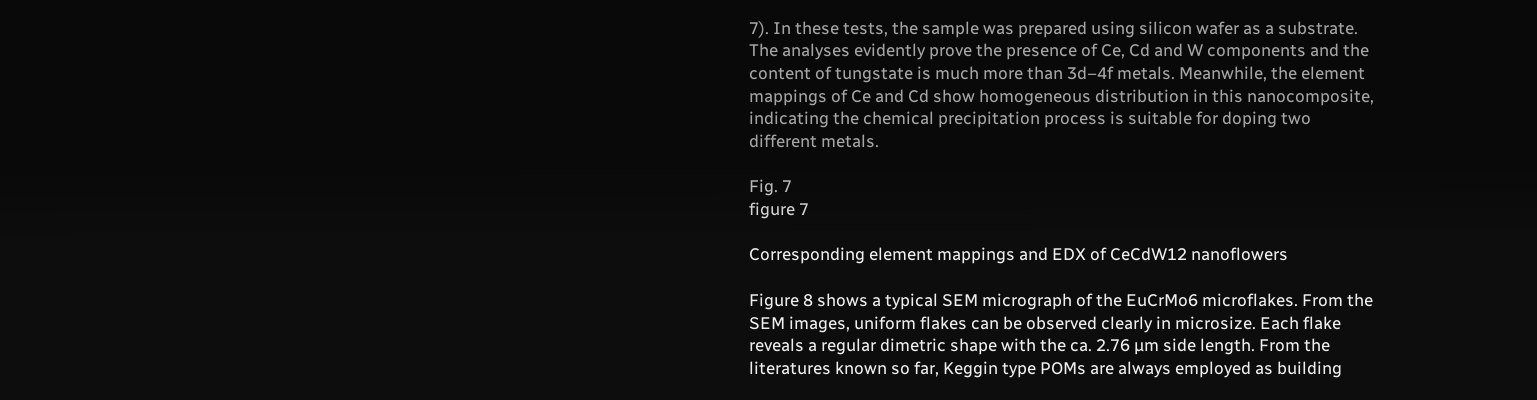7). In these tests, the sample was prepared using silicon wafer as a substrate. The analyses evidently prove the presence of Ce, Cd and W components and the content of tungstate is much more than 3d–4f metals. Meanwhile, the element mappings of Ce and Cd show homogeneous distribution in this nanocomposite, indicating the chemical precipitation process is suitable for doping two different metals.

Fig. 7
figure 7

Corresponding element mappings and EDX of CeCdW12 nanoflowers

Figure 8 shows a typical SEM micrograph of the EuCrMo6 microflakes. From the SEM images, uniform flakes can be observed clearly in microsize. Each flake reveals a regular dimetric shape with the ca. 2.76 µm side length. From the literatures known so far, Keggin type POMs are always employed as building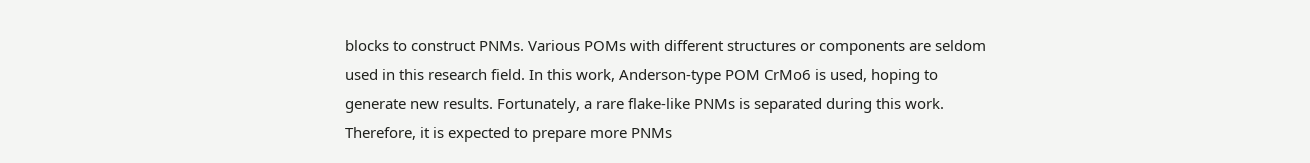blocks to construct PNMs. Various POMs with different structures or components are seldom used in this research field. In this work, Anderson-type POM CrMo6 is used, hoping to generate new results. Fortunately, a rare flake-like PNMs is separated during this work. Therefore, it is expected to prepare more PNMs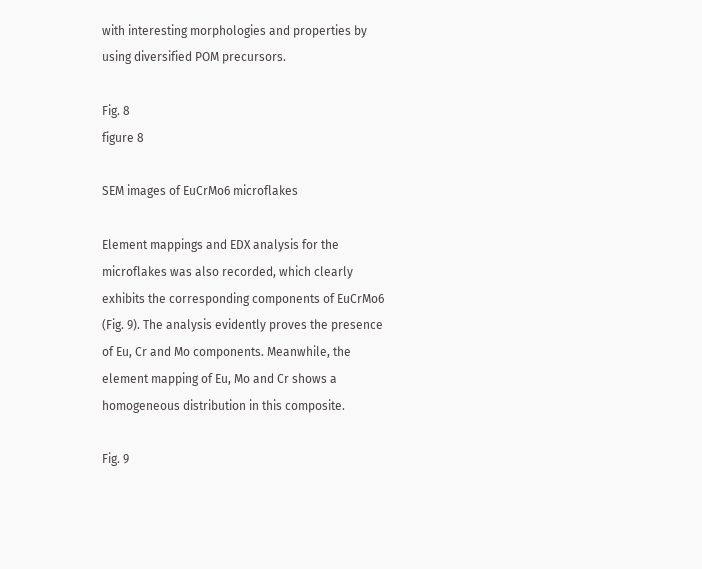with interesting morphologies and properties by using diversified POM precursors.

Fig. 8
figure 8

SEM images of EuCrMo6 microflakes

Element mappings and EDX analysis for the microflakes was also recorded, which clearly exhibits the corresponding components of EuCrMo6 (Fig. 9). The analysis evidently proves the presence of Eu, Cr and Mo components. Meanwhile, the element mapping of Eu, Mo and Cr shows a homogeneous distribution in this composite.

Fig. 9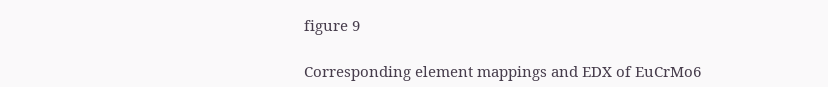figure 9

Corresponding element mappings and EDX of EuCrMo6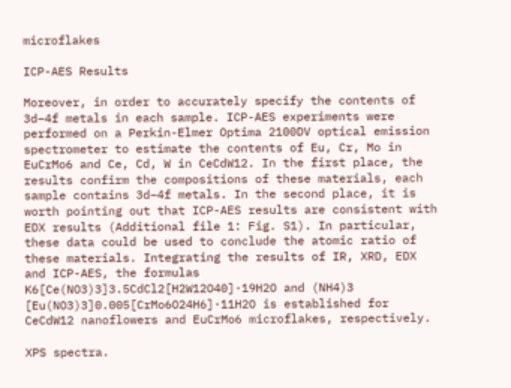microflakes

ICP-AES Results

Moreover, in order to accurately specify the contents of 3d–4f metals in each sample. ICP-AES experiments were performed on a Perkin-Elmer Optima 2100DV optical emission spectrometer to estimate the contents of Eu, Cr, Mo in EuCrMo6 and Ce, Cd, W in CeCdW12. In the first place, the results confirm the compositions of these materials, each sample contains 3d–4f metals. In the second place, it is worth pointing out that ICP-AES results are consistent with EDX results (Additional file 1: Fig. S1). In particular, these data could be used to conclude the atomic ratio of these materials. Integrating the results of IR, XRD, EDX and ICP-AES, the formulas K6[Ce(NO3)3]3.5CdCl2[H2W12O40]·19H2O and (NH4)3 [Eu(NO3)3]0.005[CrMo6O24H6]·11H2O is established for CeCdW12 nanoflowers and EuCrMo6 microflakes, respectively.

XPS spectra.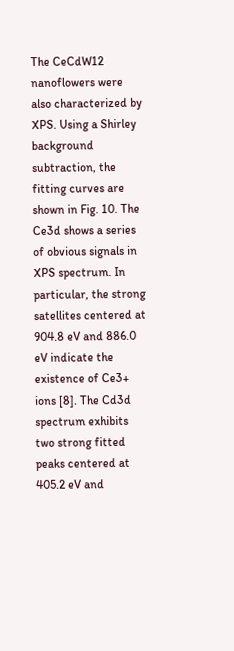The CeCdW12 nanoflowers were also characterized by XPS. Using a Shirley background subtraction, the fitting curves are shown in Fig. 10. The Ce3d shows a series of obvious signals in XPS spectrum. In particular, the strong satellites centered at 904.8 eV and 886.0 eV indicate the existence of Ce3+ ions [8]. The Cd3d spectrum exhibits two strong fitted peaks centered at 405.2 eV and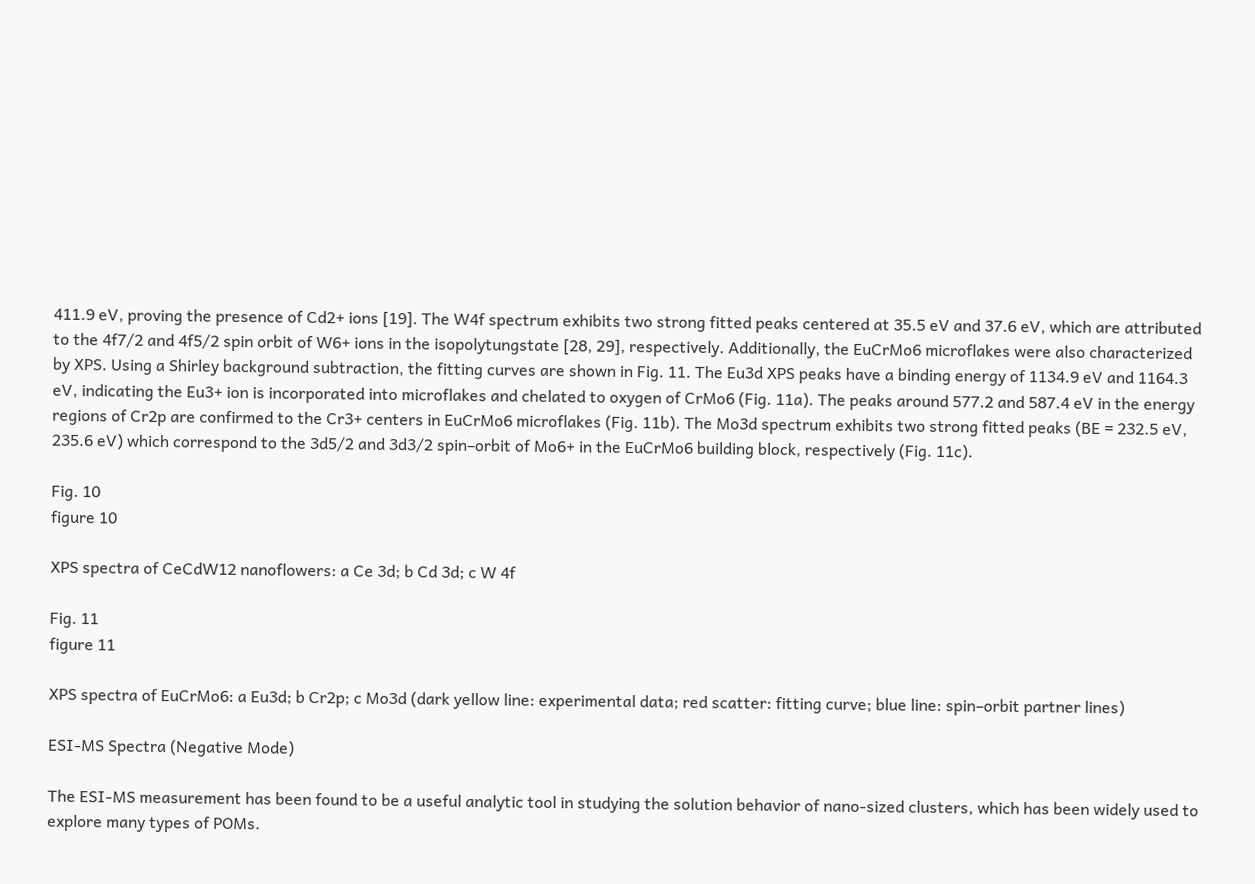411.9 eV, proving the presence of Cd2+ ions [19]. The W4f spectrum exhibits two strong fitted peaks centered at 35.5 eV and 37.6 eV, which are attributed to the 4f7/2 and 4f5/2 spin orbit of W6+ ions in the isopolytungstate [28, 29], respectively. Additionally, the EuCrMo6 microflakes were also characterized by XPS. Using a Shirley background subtraction, the fitting curves are shown in Fig. 11. The Eu3d XPS peaks have a binding energy of 1134.9 eV and 1164.3 eV, indicating the Eu3+ ion is incorporated into microflakes and chelated to oxygen of CrMo6 (Fig. 11a). The peaks around 577.2 and 587.4 eV in the energy regions of Cr2p are confirmed to the Cr3+ centers in EuCrMo6 microflakes (Fig. 11b). The Mo3d spectrum exhibits two strong fitted peaks (BE = 232.5 eV, 235.6 eV) which correspond to the 3d5/2 and 3d3/2 spin–orbit of Mo6+ in the EuCrMo6 building block, respectively (Fig. 11c).

Fig. 10
figure 10

XPS spectra of CeCdW12 nanoflowers: a Ce 3d; b Cd 3d; c W 4f

Fig. 11
figure 11

XPS spectra of EuCrMo6: a Eu3d; b Cr2p; c Mo3d (dark yellow line: experimental data; red scatter: fitting curve; blue line: spin–orbit partner lines)

ESI-MS Spectra (Negative Mode)

The ESI-MS measurement has been found to be a useful analytic tool in studying the solution behavior of nano-sized clusters, which has been widely used to explore many types of POMs.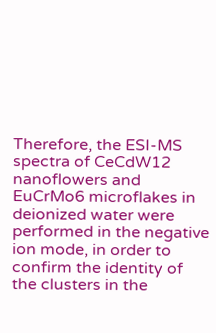Therefore, the ESI-MS spectra of CeCdW12 nanoflowers and EuCrMo6 microflakes in deionized water were performed in the negative ion mode, in order to confirm the identity of the clusters in the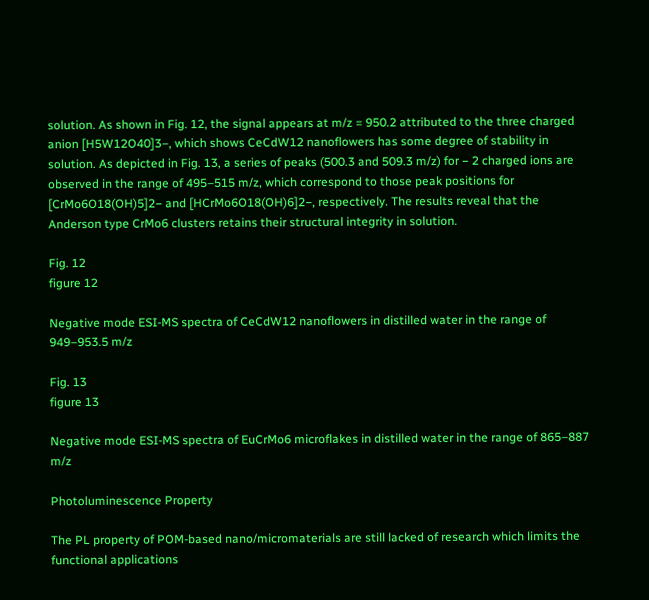solution. As shown in Fig. 12, the signal appears at m/z = 950.2 attributed to the three charged anion [H5W12O40]3–, which shows CeCdW12 nanoflowers has some degree of stability in solution. As depicted in Fig. 13, a series of peaks (500.3 and 509.3 m/z) for − 2 charged ions are observed in the range of 495–515 m/z, which correspond to those peak positions for [CrMo6O18(OH)5]2− and [HCrMo6O18(OH)6]2−, respectively. The results reveal that the Anderson type CrMo6 clusters retains their structural integrity in solution.

Fig. 12
figure 12

Negative mode ESI-MS spectra of CeCdW12 nanoflowers in distilled water in the range of 949–953.5 m/z

Fig. 13
figure 13

Negative mode ESI-MS spectra of EuCrMo6 microflakes in distilled water in the range of 865–887 m/z

Photoluminescence Property

The PL property of POM-based nano/micromaterials are still lacked of research which limits the functional applications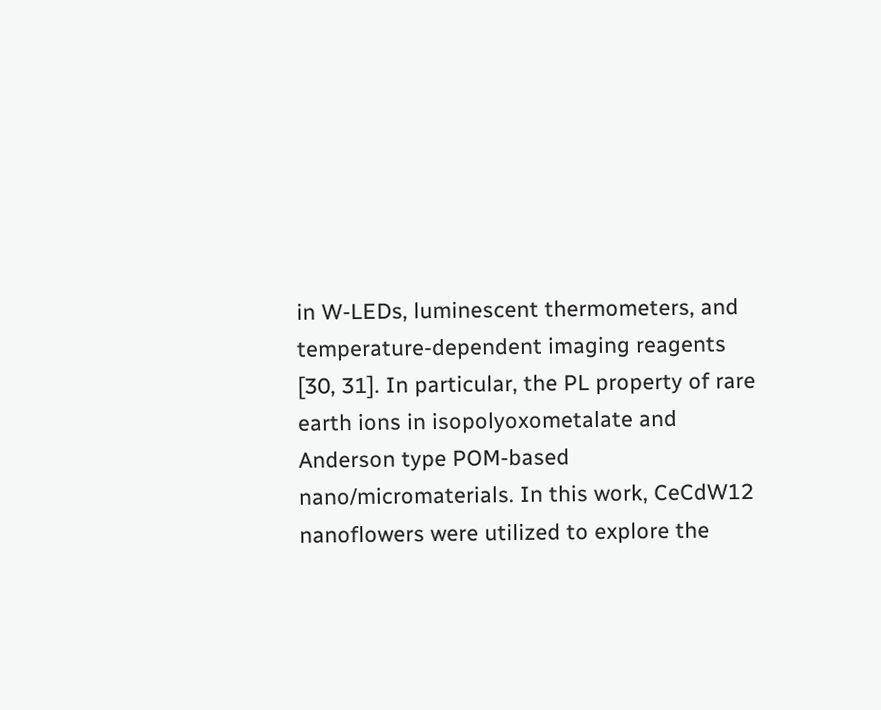in W-LEDs, luminescent thermometers, and temperature-dependent imaging reagents [30, 31]. In particular, the PL property of rare earth ions in isopolyoxometalate and Anderson type POM-based nano/micromaterials. In this work, CeCdW12 nanoflowers were utilized to explore the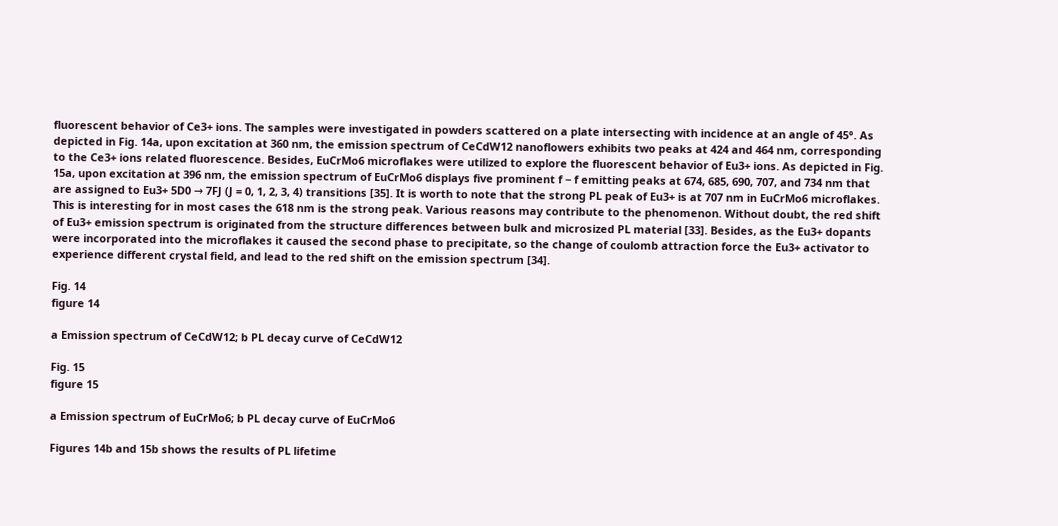fluorescent behavior of Ce3+ ions. The samples were investigated in powders scattered on a plate intersecting with incidence at an angle of 45°. As depicted in Fig. 14a, upon excitation at 360 nm, the emission spectrum of CeCdW12 nanoflowers exhibits two peaks at 424 and 464 nm, corresponding to the Ce3+ ions related fluorescence. Besides, EuCrMo6 microflakes were utilized to explore the fluorescent behavior of Eu3+ ions. As depicted in Fig. 15a, upon excitation at 396 nm, the emission spectrum of EuCrMo6 displays five prominent f − f emitting peaks at 674, 685, 690, 707, and 734 nm that are assigned to Eu3+ 5D0 → 7FJ (J = 0, 1, 2, 3, 4) transitions [35]. It is worth to note that the strong PL peak of Eu3+ is at 707 nm in EuCrMo6 microflakes. This is interesting for in most cases the 618 nm is the strong peak. Various reasons may contribute to the phenomenon. Without doubt, the red shift of Eu3+ emission spectrum is originated from the structure differences between bulk and microsized PL material [33]. Besides, as the Eu3+ dopants were incorporated into the microflakes it caused the second phase to precipitate, so the change of coulomb attraction force the Eu3+ activator to experience different crystal field, and lead to the red shift on the emission spectrum [34].

Fig. 14
figure 14

a Emission spectrum of CeCdW12; b PL decay curve of CeCdW12

Fig. 15
figure 15

a Emission spectrum of EuCrMo6; b PL decay curve of EuCrMo6

Figures 14b and 15b shows the results of PL lifetime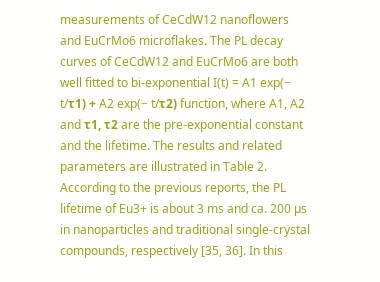measurements of CeCdW12 nanoflowers and EuCrMo6 microflakes. The PL decay curves of CeCdW12 and EuCrMo6 are both well fitted to bi-exponential I(t) = A1 exp(− t/τ1) + A2 exp(− t/τ2) function, where A1, A2 and τ1, τ2 are the pre-exponential constant and the lifetime. The results and related parameters are illustrated in Table 2. According to the previous reports, the PL lifetime of Eu3+ is about 3 ms and ca. 200 µs in nanoparticles and traditional single-crystal compounds, respectively [35, 36]. In this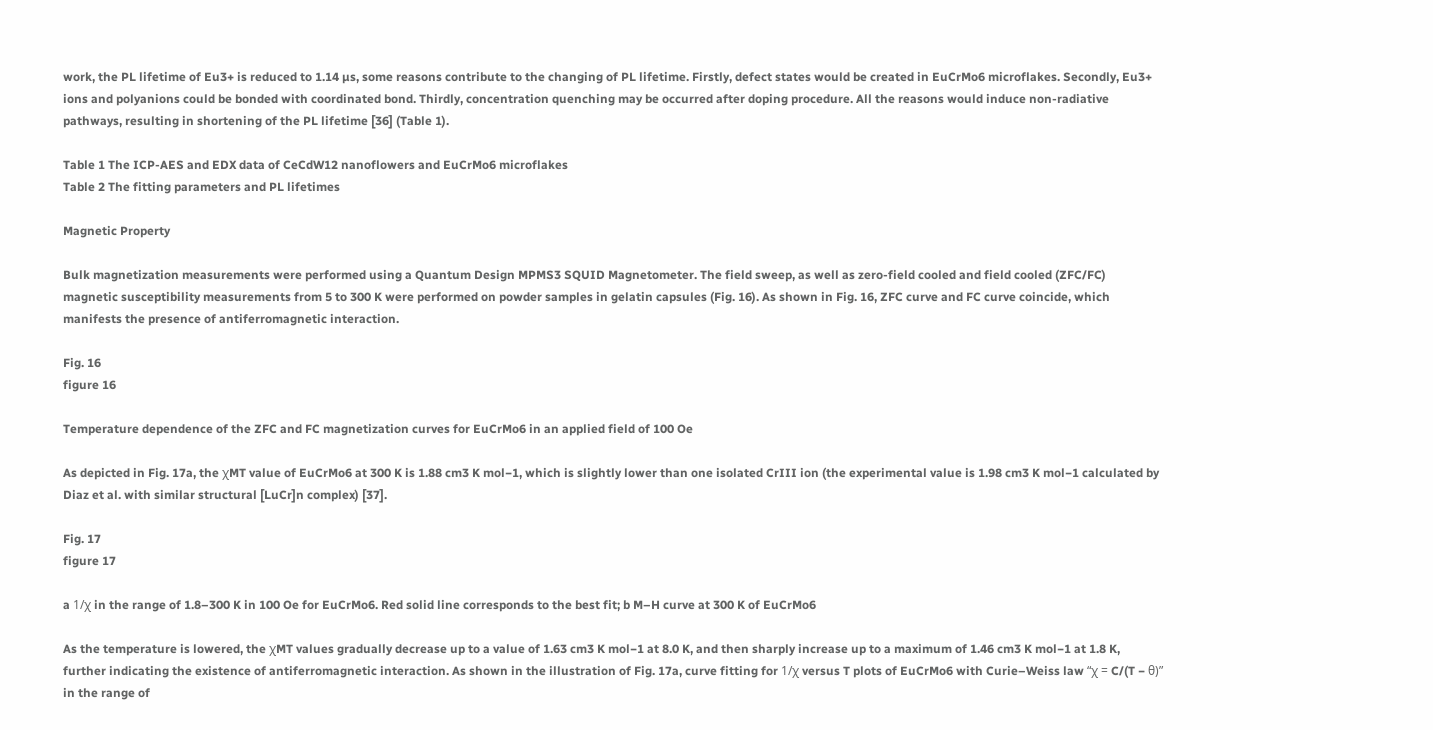work, the PL lifetime of Eu3+ is reduced to 1.14 µs, some reasons contribute to the changing of PL lifetime. Firstly, defect states would be created in EuCrMo6 microflakes. Secondly, Eu3+ ions and polyanions could be bonded with coordinated bond. Thirdly, concentration quenching may be occurred after doping procedure. All the reasons would induce non-radiative pathways, resulting in shortening of the PL lifetime [36] (Table 1).

Table 1 The ICP-AES and EDX data of CeCdW12 nanoflowers and EuCrMo6 microflakes
Table 2 The fitting parameters and PL lifetimes

Magnetic Property

Bulk magnetization measurements were performed using a Quantum Design MPMS3 SQUID Magnetometer. The field sweep, as well as zero-field cooled and field cooled (ZFC/FC) magnetic susceptibility measurements from 5 to 300 K were performed on powder samples in gelatin capsules (Fig. 16). As shown in Fig. 16, ZFC curve and FC curve coincide, which manifests the presence of antiferromagnetic interaction.

Fig. 16
figure 16

Temperature dependence of the ZFC and FC magnetization curves for EuCrMo6 in an applied field of 100 Oe

As depicted in Fig. 17a, the χMT value of EuCrMo6 at 300 K is 1.88 cm3 K mol−1, which is slightly lower than one isolated CrIII ion (the experimental value is 1.98 cm3 K mol−1 calculated by Diaz et al. with similar structural [LuCr]n complex) [37].

Fig. 17
figure 17

a 1/χ in the range of 1.8–300 K in 100 Oe for EuCrMo6. Red solid line corresponds to the best fit; b M–H curve at 300 K of EuCrMo6

As the temperature is lowered, the χMT values gradually decrease up to a value of 1.63 cm3 K mol−1 at 8.0 K, and then sharply increase up to a maximum of 1.46 cm3 K mol−1 at 1.8 K, further indicating the existence of antiferromagnetic interaction. As shown in the illustration of Fig. 17a, curve fitting for 1/χ versus T plots of EuCrMo6 with Curie–Weiss law “χ = C/(T − θ)” in the range of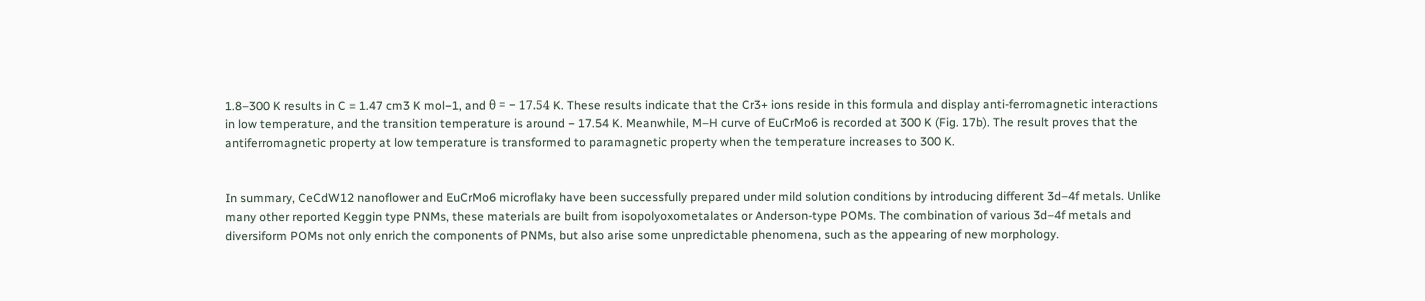1.8–300 K results in C = 1.47 cm3 K mol−1, and θ = − 17.54 K. These results indicate that the Cr3+ ions reside in this formula and display anti-ferromagnetic interactions in low temperature, and the transition temperature is around − 17.54 K. Meanwhile, M–H curve of EuCrMo6 is recorded at 300 K (Fig. 17b). The result proves that the antiferromagnetic property at low temperature is transformed to paramagnetic property when the temperature increases to 300 K.


In summary, CeCdW12 nanoflower and EuCrMo6 microflaky have been successfully prepared under mild solution conditions by introducing different 3d–4f metals. Unlike many other reported Keggin type PNMs, these materials are built from isopolyoxometalates or Anderson-type POMs. The combination of various 3d–4f metals and diversiform POMs not only enrich the components of PNMs, but also arise some unpredictable phenomena, such as the appearing of new morphology.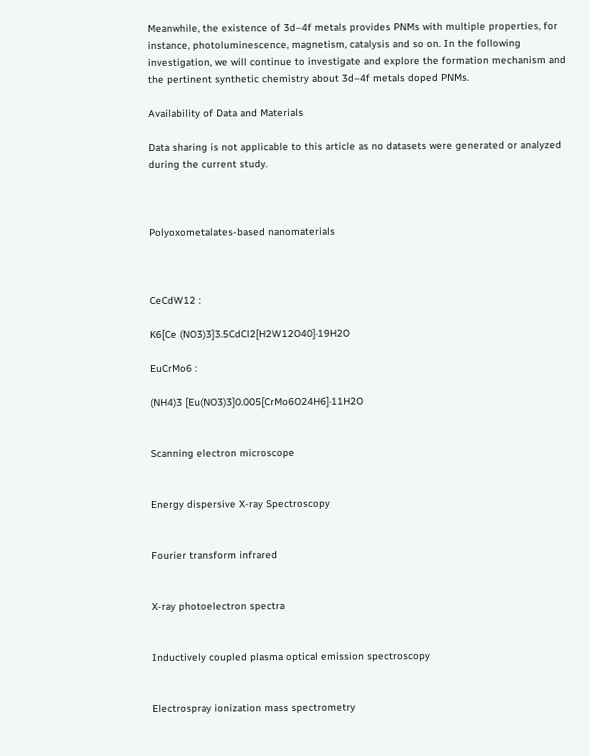Meanwhile, the existence of 3d–4f metals provides PNMs with multiple properties, for instance, photoluminescence, magnetism, catalysis and so on. In the following investigation, we will continue to investigate and explore the formation mechanism and the pertinent synthetic chemistry about 3d–4f metals doped PNMs.

Availability of Data and Materials

Data sharing is not applicable to this article as no datasets were generated or analyzed during the current study.



Polyoxometalates-based nanomaterials



CeCdW12 :

K6[Ce (NO3)3]3.5CdCl2[H2W12O40]·19H2O

EuCrMo6 :

(NH4)3 [Eu(NO3)3]0.005[CrMo6O24H6]·11H2O


Scanning electron microscope


Energy dispersive X-ray Spectroscopy


Fourier transform infrared


X-ray photoelectron spectra


Inductively coupled plasma optical emission spectroscopy


Electrospray ionization mass spectrometry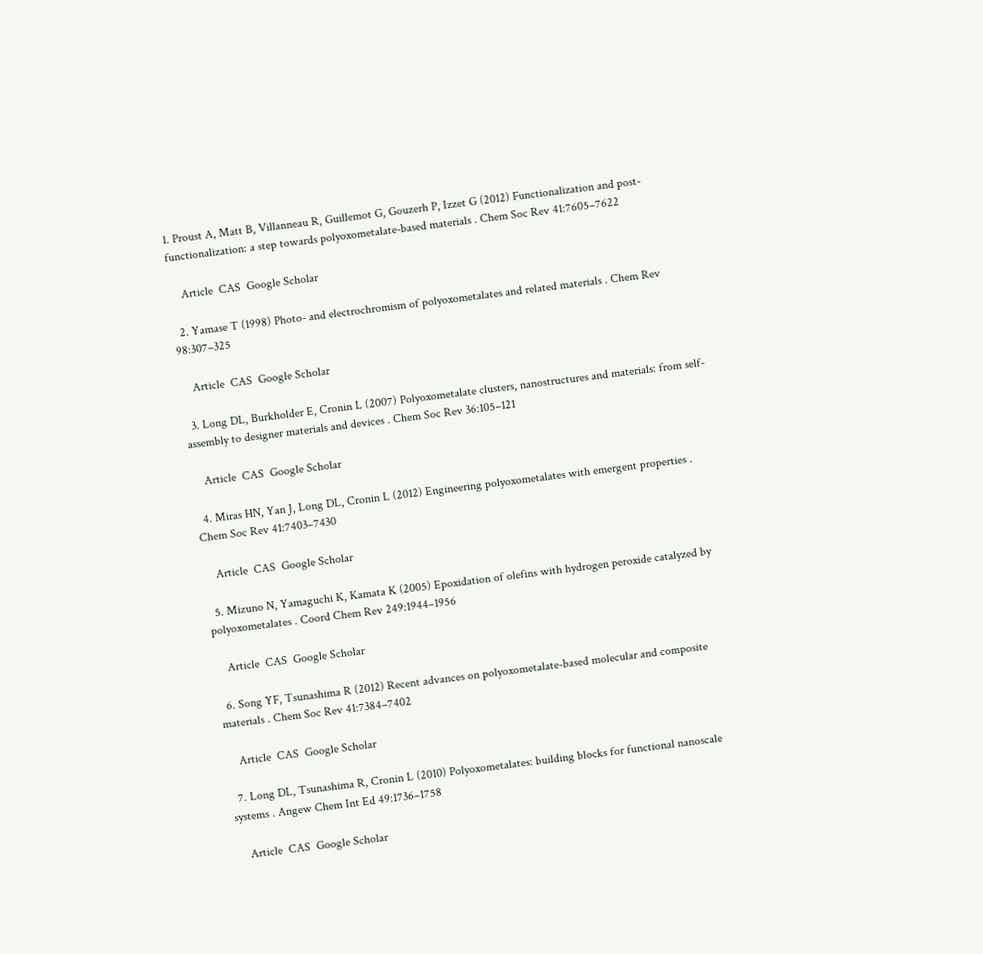1. Proust A, Matt B, Villanneau R, Guillemot G, Gouzerh P, Izzet G (2012) Functionalization and post-functionalization: a step towards polyoxometalate-based materials . Chem Soc Rev 41:7605–7622

    Article  CAS  Google Scholar

  2. Yamase T (1998) Photo- and electrochromism of polyoxometalates and related materials . Chem Rev 98:307–325

    Article  CAS  Google Scholar

  3. Long DL, Burkholder E, Cronin L (2007) Polyoxometalate clusters, nanostructures and materials: from self-assembly to designer materials and devices . Chem Soc Rev 36:105–121

    Article  CAS  Google Scholar

  4. Miras HN, Yan J, Long DL, Cronin L (2012) Engineering polyoxometalates with emergent properties . Chem Soc Rev 41:7403–7430

    Article  CAS  Google Scholar

  5. Mizuno N, Yamaguchi K, Kamata K (2005) Epoxidation of olefins with hydrogen peroxide catalyzed by polyoxometalates . Coord Chem Rev 249:1944–1956

    Article  CAS  Google Scholar

  6. Song YF, Tsunashima R (2012) Recent advances on polyoxometalate-based molecular and composite materials . Chem Soc Rev 41:7384–7402

    Article  CAS  Google Scholar

  7. Long DL, Tsunashima R, Cronin L (2010) Polyoxometalates: building blocks for functional nanoscale systems . Angew Chem Int Ed 49:1736–1758

    Article  CAS  Google Scholar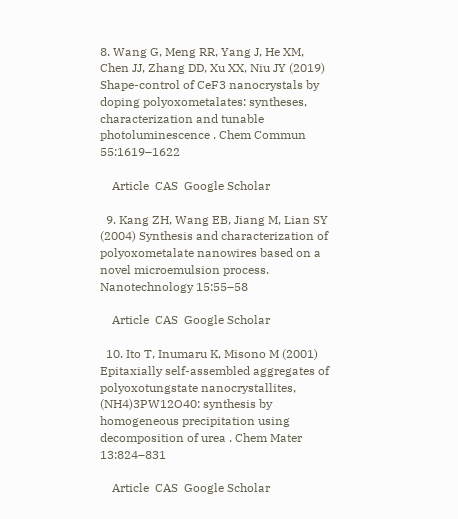8. Wang G, Meng RR, Yang J, He XM, Chen JJ, Zhang DD, Xu XX, Niu JY (2019) Shape-control of CeF3 nanocrystals by doping polyoxometalates: syntheses, characterization and tunable photoluminescence . Chem Commun 55:1619–1622

    Article  CAS  Google Scholar

  9. Kang ZH, Wang EB, Jiang M, Lian SY (2004) Synthesis and characterization of polyoxometalate nanowires based on a novel microemulsion process. Nanotechnology 15:55–58

    Article  CAS  Google Scholar

  10. Ito T, Inumaru K, Misono M (2001) Epitaxially self-assembled aggregates of polyoxotungstate nanocrystallites, (NH4)3PW12O40: synthesis by homogeneous precipitation using decomposition of urea . Chem Mater 13:824–831

    Article  CAS  Google Scholar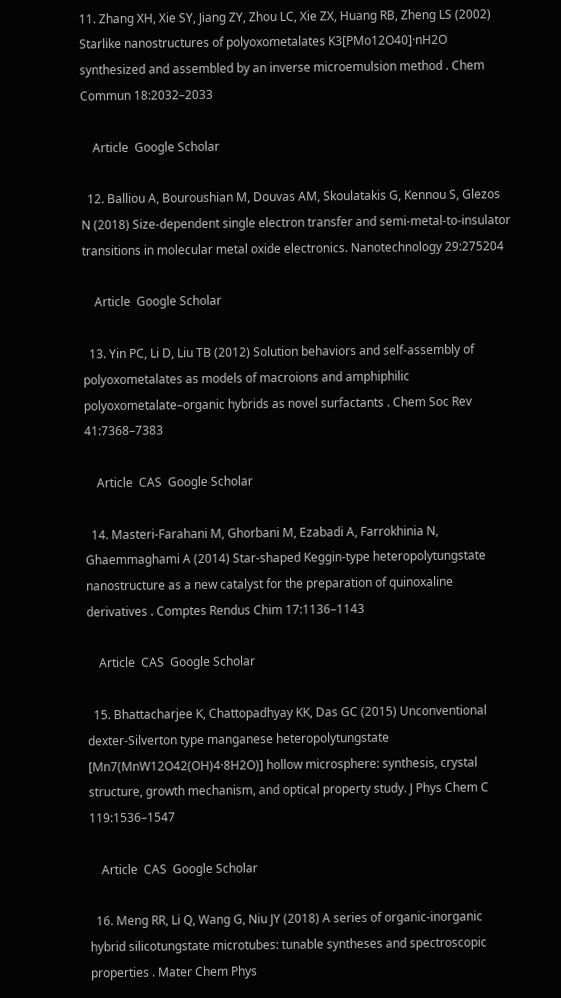11. Zhang XH, Xie SY, Jiang ZY, Zhou LC, Xie ZX, Huang RB, Zheng LS (2002) Starlike nanostructures of polyoxometalates K3[PMo12O40]·nH2O synthesized and assembled by an inverse microemulsion method . Chem Commun 18:2032–2033

    Article  Google Scholar

  12. Balliou A, Bouroushian M, Douvas AM, Skoulatakis G, Kennou S, Glezos N (2018) Size-dependent single electron transfer and semi-metal-to-insulator transitions in molecular metal oxide electronics. Nanotechnology 29:275204

    Article  Google Scholar

  13. Yin PC, Li D, Liu TB (2012) Solution behaviors and self-assembly of polyoxometalates as models of macroions and amphiphilic polyoxometalate–organic hybrids as novel surfactants . Chem Soc Rev 41:7368–7383

    Article  CAS  Google Scholar

  14. Masteri-Farahani M, Ghorbani M, Ezabadi A, Farrokhinia N, Ghaemmaghami A (2014) Star-shaped Keggin-type heteropolytungstate nanostructure as a new catalyst for the preparation of quinoxaline derivatives . Comptes Rendus Chim 17:1136–1143

    Article  CAS  Google Scholar

  15. Bhattacharjee K, Chattopadhyay KK, Das GC (2015) Unconventional dexter-Silverton type manganese heteropolytungstate [Mn7(MnW12O42(OH)4·8H2O)] hollow microsphere: synthesis, crystal structure, growth mechanism, and optical property study. J Phys Chem C 119:1536–1547

    Article  CAS  Google Scholar

  16. Meng RR, Li Q, Wang G, Niu JY (2018) A series of organic-inorganic hybrid silicotungstate microtubes: tunable syntheses and spectroscopic properties . Mater Chem Phys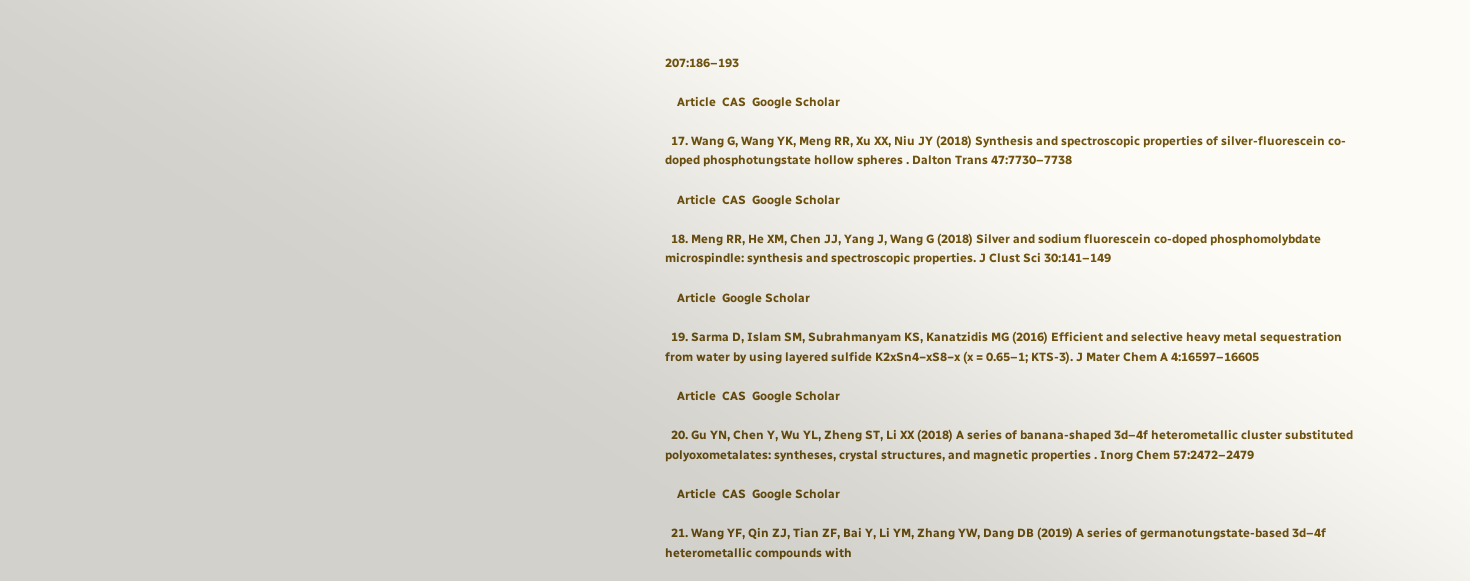207:186–193

    Article  CAS  Google Scholar

  17. Wang G, Wang YK, Meng RR, Xu XX, Niu JY (2018) Synthesis and spectroscopic properties of silver-fluorescein co-doped phosphotungstate hollow spheres . Dalton Trans 47:7730–7738

    Article  CAS  Google Scholar

  18. Meng RR, He XM, Chen JJ, Yang J, Wang G (2018) Silver and sodium fluorescein co-doped phosphomolybdate microspindle: synthesis and spectroscopic properties. J Clust Sci 30:141–149

    Article  Google Scholar

  19. Sarma D, Islam SM, Subrahmanyam KS, Kanatzidis MG (2016) Efficient and selective heavy metal sequestration from water by using layered sulfide K2xSn4−xS8−x (x = 0.65–1; KTS-3). J Mater Chem A 4:16597–16605

    Article  CAS  Google Scholar

  20. Gu YN, Chen Y, Wu YL, Zheng ST, Li XX (2018) A series of banana-shaped 3d–4f heterometallic cluster substituted polyoxometalates: syntheses, crystal structures, and magnetic properties . Inorg Chem 57:2472–2479

    Article  CAS  Google Scholar

  21. Wang YF, Qin ZJ, Tian ZF, Bai Y, Li YM, Zhang YW, Dang DB (2019) A series of germanotungstate-based 3d–4f heterometallic compounds with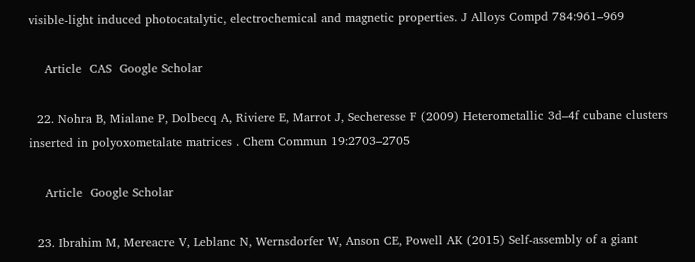visible-light induced photocatalytic, electrochemical and magnetic properties. J Alloys Compd 784:961–969

    Article  CAS  Google Scholar

  22. Nohra B, Mialane P, Dolbecq A, Riviere E, Marrot J, Secheresse F (2009) Heterometallic 3d–4f cubane clusters inserted in polyoxometalate matrices . Chem Commun 19:2703–2705

    Article  Google Scholar

  23. Ibrahim M, Mereacre V, Leblanc N, Wernsdorfer W, Anson CE, Powell AK (2015) Self-assembly of a giant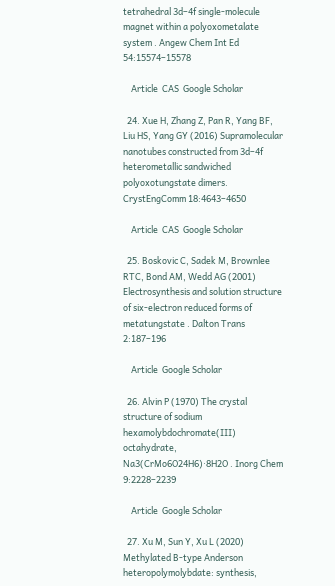tetrahedral 3d–4f single-molecule magnet within a polyoxometalate system . Angew Chem Int Ed 54:15574–15578

    Article  CAS  Google Scholar

  24. Xue H, Zhang Z, Pan R, Yang BF, Liu HS, Yang GY (2016) Supramolecular nanotubes constructed from 3d–4f heterometallic sandwiched polyoxotungstate dimers. CrystEngComm 18:4643–4650

    Article  CAS  Google Scholar

  25. Boskovic C, Sadek M, Brownlee RTC, Bond AM, Wedd AG (2001) Electrosynthesis and solution structure of six-electron reduced forms of metatungstate . Dalton Trans 2:187–196

    Article  Google Scholar

  26. Alvin P (1970) The crystal structure of sodium hexamolybdochromate(III) octahydrate, Na3(CrMo6O24H6)·8H2O . Inorg Chem 9:2228–2239

    Article  Google Scholar

  27. Xu M, Sun Y, Xu L (2020) Methylated B-type Anderson heteropolymolybdate: synthesis,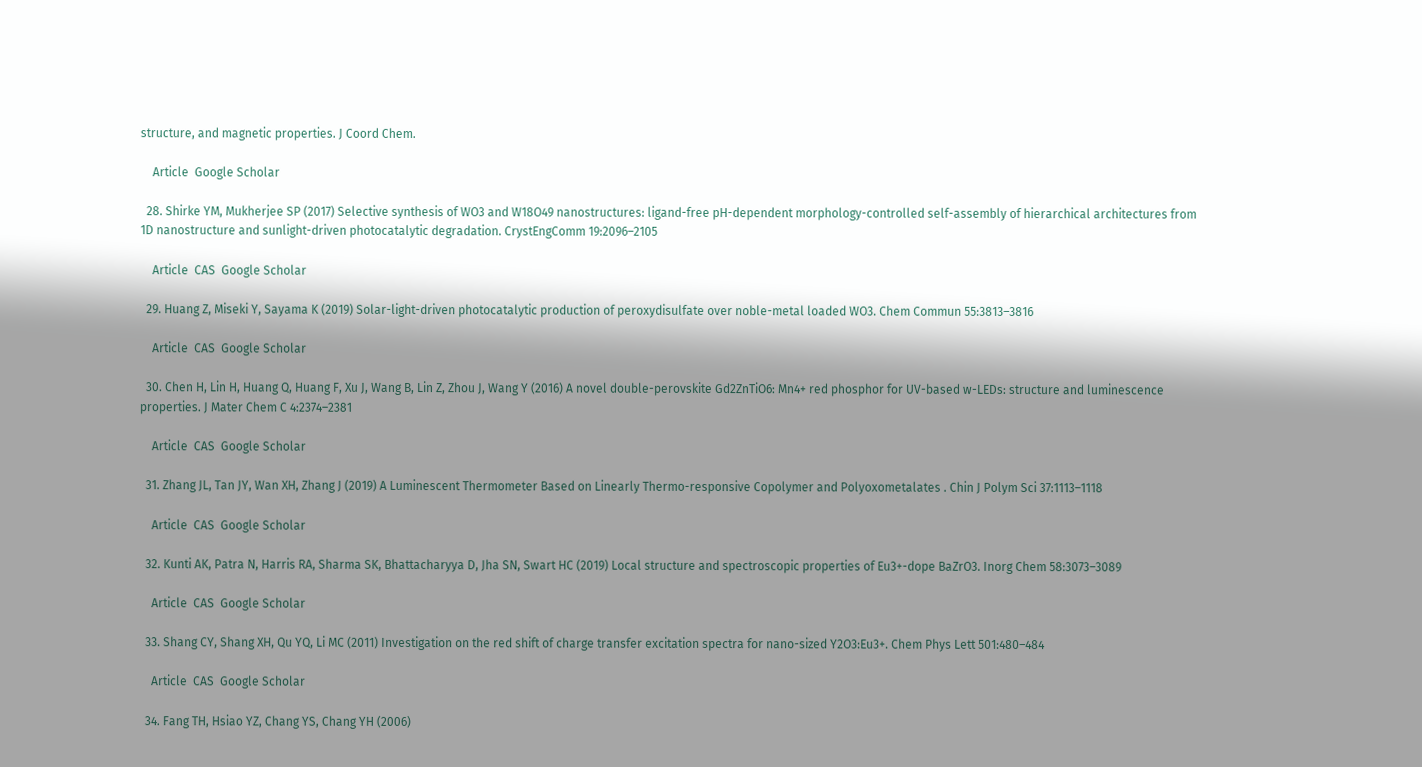structure, and magnetic properties. J Coord Chem.

    Article  Google Scholar

  28. Shirke YM, Mukherjee SP (2017) Selective synthesis of WO3 and W18O49 nanostructures: ligand-free pH-dependent morphology-controlled self-assembly of hierarchical architectures from 1D nanostructure and sunlight-driven photocatalytic degradation. CrystEngComm 19:2096–2105

    Article  CAS  Google Scholar

  29. Huang Z, Miseki Y, Sayama K (2019) Solar-light-driven photocatalytic production of peroxydisulfate over noble-metal loaded WO3. Chem Commun 55:3813–3816

    Article  CAS  Google Scholar

  30. Chen H, Lin H, Huang Q, Huang F, Xu J, Wang B, Lin Z, Zhou J, Wang Y (2016) A novel double-perovskite Gd2ZnTiO6: Mn4+ red phosphor for UV-based w-LEDs: structure and luminescence properties. J Mater Chem C 4:2374–2381

    Article  CAS  Google Scholar

  31. Zhang JL, Tan JY, Wan XH, Zhang J (2019) A Luminescent Thermometer Based on Linearly Thermo-responsive Copolymer and Polyoxometalates . Chin J Polym Sci 37:1113–1118

    Article  CAS  Google Scholar

  32. Kunti AK, Patra N, Harris RA, Sharma SK, Bhattacharyya D, Jha SN, Swart HC (2019) Local structure and spectroscopic properties of Eu3+-dope BaZrO3. Inorg Chem 58:3073–3089

    Article  CAS  Google Scholar

  33. Shang CY, Shang XH, Qu YQ, Li MC (2011) Investigation on the red shift of charge transfer excitation spectra for nano-sized Y2O3:Eu3+. Chem Phys Lett 501:480–484

    Article  CAS  Google Scholar

  34. Fang TH, Hsiao YZ, Chang YS, Chang YH (2006)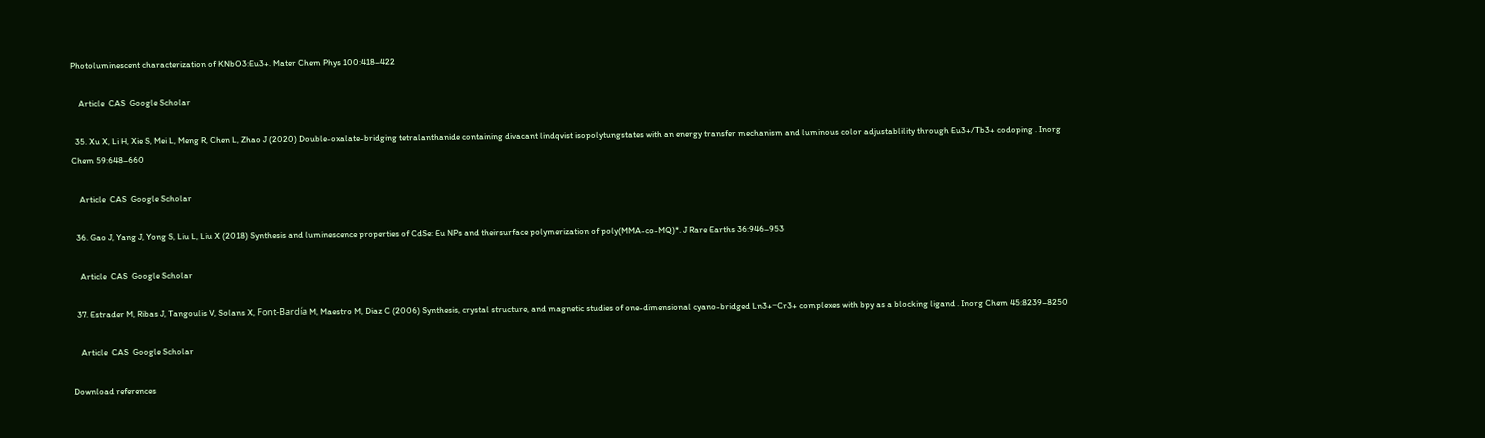Photoluminescent characterization of KNbO3:Eu3+. Mater Chem Phys 100:418–422

    Article  CAS  Google Scholar

  35. Xu X, Li H, Xie S, Mei L, Meng R, Chen L, Zhao J (2020) Double-oxalate-bridging tetralanthanide containing divacant lindqvist isopolytungstates with an energy transfer mechanism and luminous color adjustablility through Eu3+/Tb3+ codoping . Inorg Chem 59:648–660

    Article  CAS  Google Scholar

  36. Gao J, Yang J, Yong S, Liu L, Liu X (2018) Synthesis and luminescence properties of CdSe: Eu NPs and theirsurface polymerization of poly(MMA-co-MQ)*. J Rare Earths 36:946–953

    Article  CAS  Google Scholar

  37. Estrader M, Ribas J, Tangoulis V, Solans X, Font-Bardía M, Maestro M, Diaz C (2006) Synthesis, crystal structure, and magnetic studies of one-dimensional cyano-bridged Ln3+−Cr3+ complexes with bpy as a blocking ligand . Inorg Chem 45:8239–8250

    Article  CAS  Google Scholar

Download references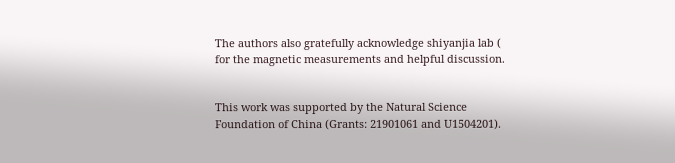The authors also gratefully acknowledge shiyanjia lab ( for the magnetic measurements and helpful discussion.


This work was supported by the Natural Science Foundation of China (Grants: 21901061 and U1504201).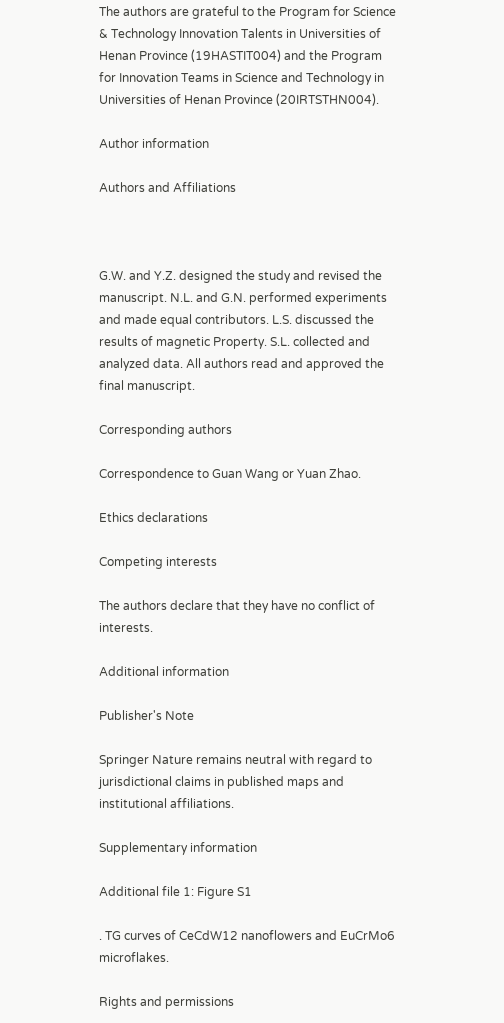The authors are grateful to the Program for Science & Technology Innovation Talents in Universities of Henan Province (19HASTIT004) and the Program for Innovation Teams in Science and Technology in Universities of Henan Province (20IRTSTHN004).

Author information

Authors and Affiliations



G.W. and Y.Z. designed the study and revised the manuscript. N.L. and G.N. performed experiments and made equal contributors. L.S. discussed the results of magnetic Property. S.L. collected and analyzed data. All authors read and approved the final manuscript.

Corresponding authors

Correspondence to Guan Wang or Yuan Zhao.

Ethics declarations

Competing interests

The authors declare that they have no conflict of interests.

Additional information

Publisher's Note

Springer Nature remains neutral with regard to jurisdictional claims in published maps and institutional affiliations.

Supplementary information

Additional file 1: Figure S1

. TG curves of CeCdW12 nanoflowers and EuCrMo6 microflakes.

Rights and permissions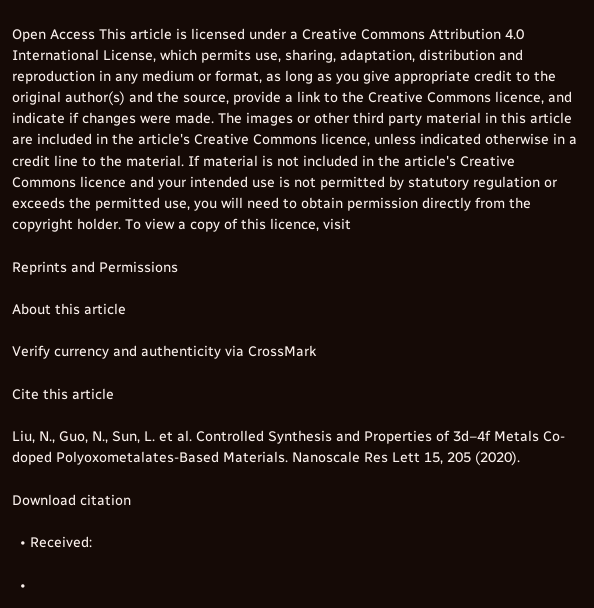Open Access This article is licensed under a Creative Commons Attribution 4.0 International License, which permits use, sharing, adaptation, distribution and reproduction in any medium or format, as long as you give appropriate credit to the original author(s) and the source, provide a link to the Creative Commons licence, and indicate if changes were made. The images or other third party material in this article are included in the article's Creative Commons licence, unless indicated otherwise in a credit line to the material. If material is not included in the article's Creative Commons licence and your intended use is not permitted by statutory regulation or exceeds the permitted use, you will need to obtain permission directly from the copyright holder. To view a copy of this licence, visit

Reprints and Permissions

About this article

Verify currency and authenticity via CrossMark

Cite this article

Liu, N., Guo, N., Sun, L. et al. Controlled Synthesis and Properties of 3d–4f Metals Co-doped Polyoxometalates-Based Materials. Nanoscale Res Lett 15, 205 (2020).

Download citation

  • Received:

  •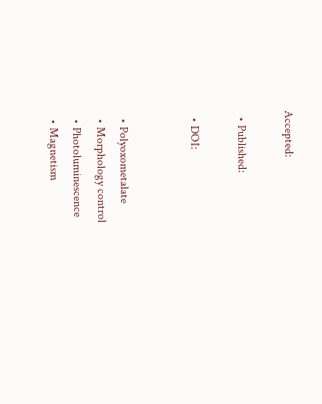Accepted:

  • Published:

  • DOI:


  • Polyoxometalate
  • Morphology control
  • Photoluminescence
  • Magnetism